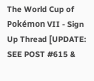The World Cup of Pokémon VII - Sign Up Thread [UPDATE: SEE POST #615 &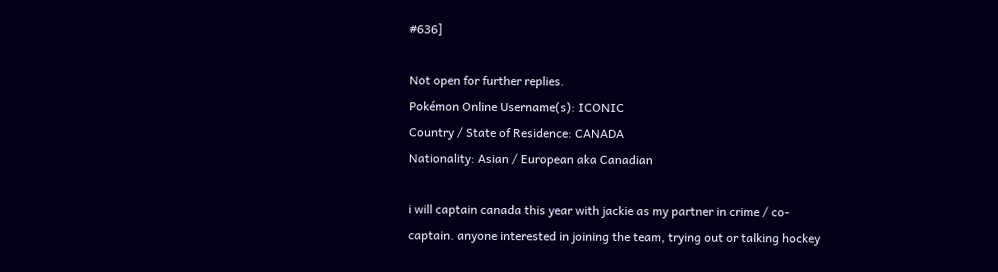#636]

Not open for further replies.
Pokémon Online Username(s): ICONIC
Country / State of Residence: CANADA
Nationality: Asian / European aka Canadian

i will captain canada this year with jackie as my partner in crime / co-captain. anyone interested in joining the team, trying out or talking hockey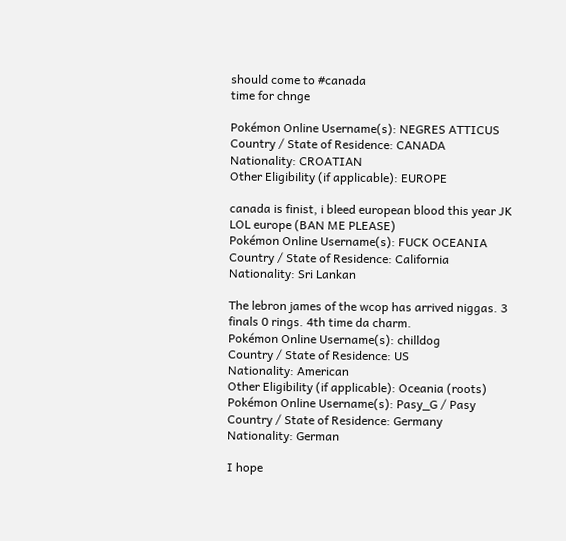should come to #canada
time for chnge

Pokémon Online Username(s): NEGRES ATTICUS
Country / State of Residence: CANADA
Nationality: CROATIAN
Other Eligibility (if applicable): EUROPE

canada is finist, i bleed european blood this year JK LOL europe (BAN ME PLEASE)
Pokémon Online Username(s): FUCK OCEANIA
Country / State of Residence: California
Nationality: Sri Lankan

The lebron james of the wcop has arrived niggas. 3 finals 0 rings. 4th time da charm.
Pokémon Online Username(s): chilldog
Country / State of Residence: US
Nationality: American
Other Eligibility (if applicable): Oceania (roots)
Pokémon Online Username(s): Pasy_G / Pasy
Country / State of Residence: Germany
Nationality: German

I hope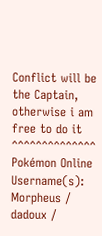Conflict will be the Captain, otherwise i am free to do it ^^^^^^^^^^^^^^
Pokémon Online Username(s): Morpheus / dadoux /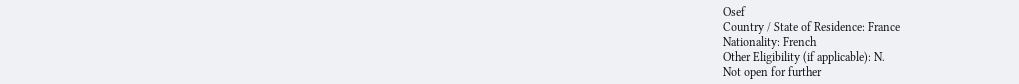Osef
Country / State of Residence: France
Nationality: French
Other Eligibility (if applicable): N.
Not open for further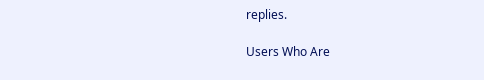replies.

Users Who Are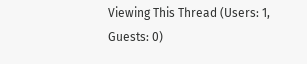Viewing This Thread (Users: 1, Guests: 0)